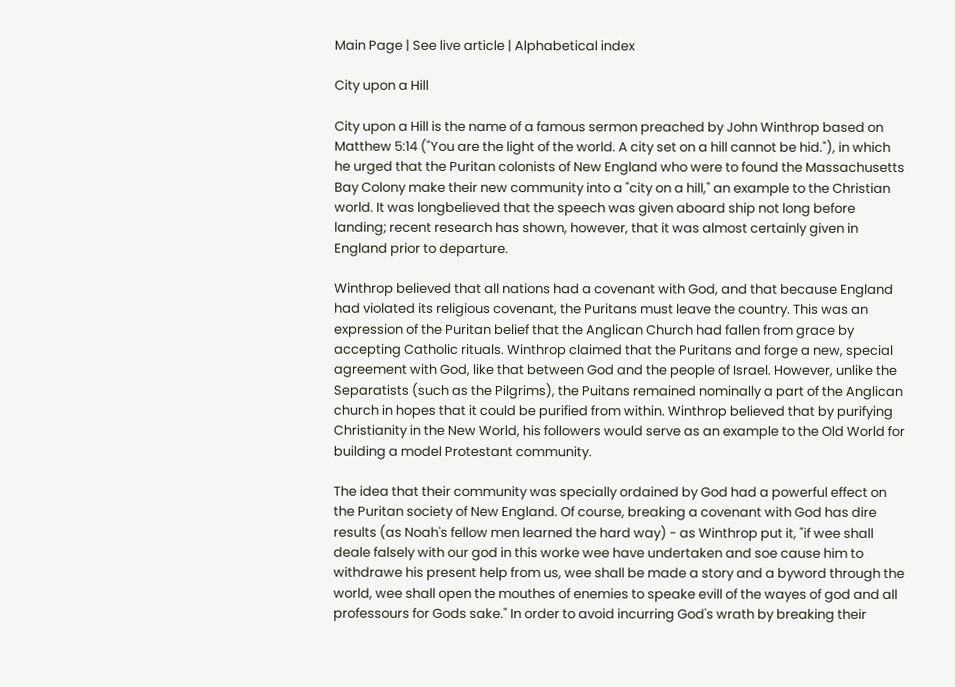Main Page | See live article | Alphabetical index

City upon a Hill

City upon a Hill is the name of a famous sermon preached by John Winthrop based on Matthew 5:14 ("You are the light of the world. A city set on a hill cannot be hid."), in which he urged that the Puritan colonists of New England who were to found the Massachusetts Bay Colony make their new community into a "city on a hill," an example to the Christian world. It was longbelieved that the speech was given aboard ship not long before landing; recent research has shown, however, that it was almost certainly given in England prior to departure.

Winthrop believed that all nations had a covenant with God, and that because England had violated its religious covenant, the Puritans must leave the country. This was an expression of the Puritan belief that the Anglican Church had fallen from grace by accepting Catholic rituals. Winthrop claimed that the Puritans and forge a new, special agreement with God, like that between God and the people of Israel. However, unlike the Separatists (such as the Pilgrims), the Puitans remained nominally a part of the Anglican church in hopes that it could be purified from within. Winthrop believed that by purifying Christianity in the New World, his followers would serve as an example to the Old World for building a model Protestant community.

The idea that their community was specially ordained by God had a powerful effect on the Puritan society of New England. Of course, breaking a covenant with God has dire results (as Noah's fellow men learned the hard way) - as Winthrop put it, "if wee shall deale falsely with our god in this worke wee have undertaken and soe cause him to withdrawe his present help from us, wee shall be made a story and a byword through the world, wee shall open the mouthes of enemies to speake evill of the wayes of god and all professours for Gods sake." In order to avoid incurring God's wrath by breaking their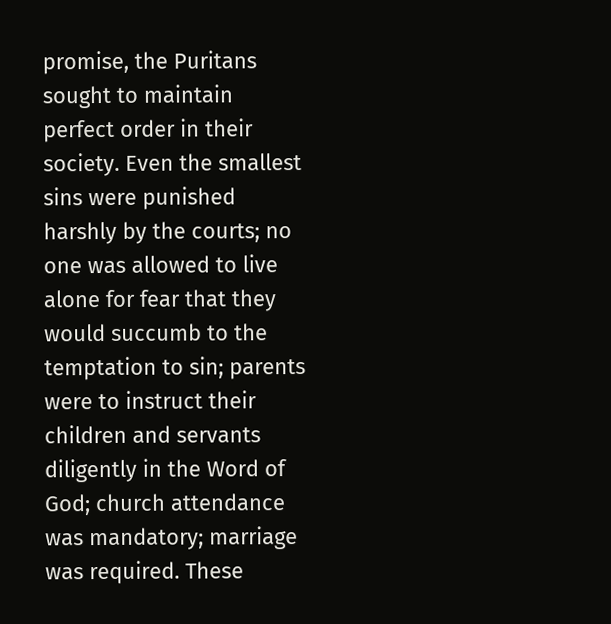promise, the Puritans sought to maintain perfect order in their society. Even the smallest sins were punished harshly by the courts; no one was allowed to live alone for fear that they would succumb to the temptation to sin; parents were to instruct their children and servants diligently in the Word of God; church attendance was mandatory; marriage was required. These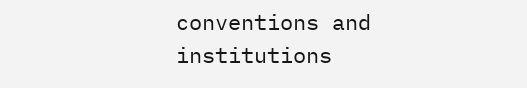conventions and institutions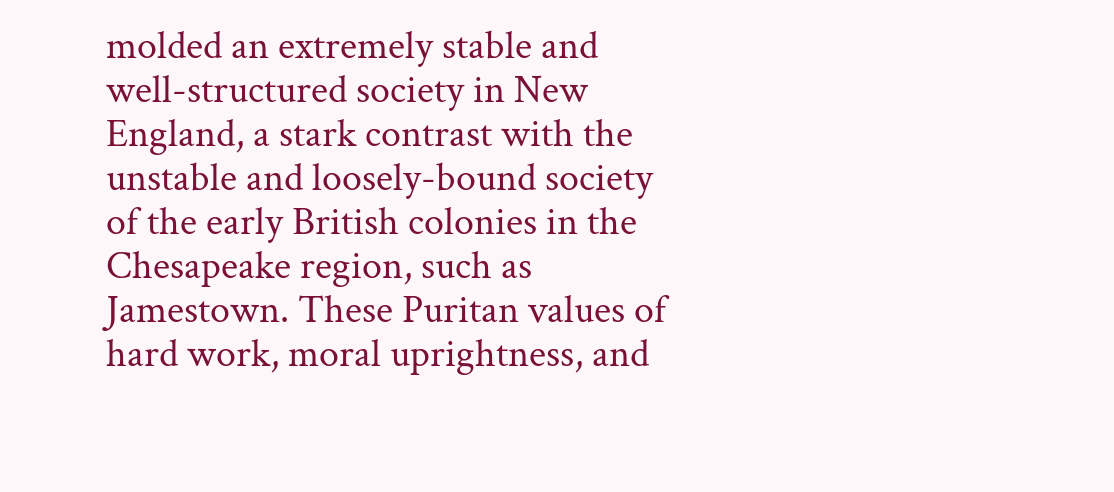molded an extremely stable and well-structured society in New England, a stark contrast with the unstable and loosely-bound society of the early British colonies in the Chesapeake region, such as Jamestown. These Puritan values of hard work, moral uprightness, and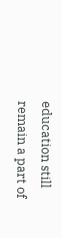education still remain a part of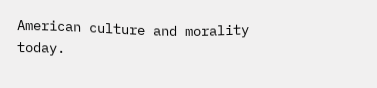American culture and morality today.